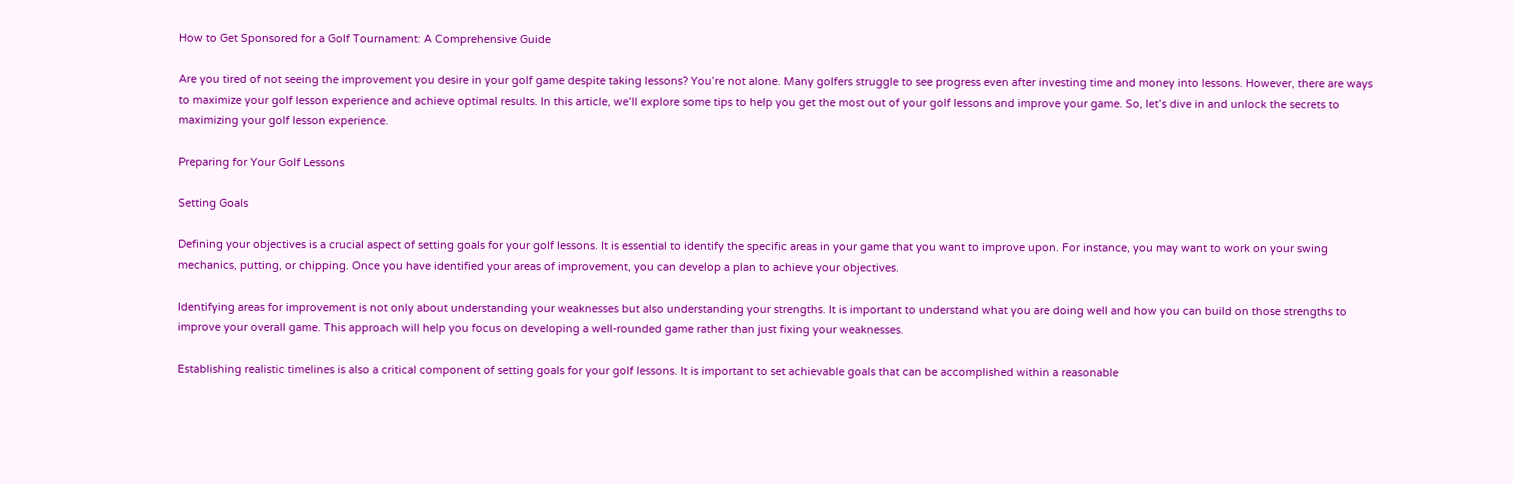How to Get Sponsored for a Golf Tournament: A Comprehensive Guide

Are you tired of not seeing the improvement you desire in your golf game despite taking lessons? You’re not alone. Many golfers struggle to see progress even after investing time and money into lessons. However, there are ways to maximize your golf lesson experience and achieve optimal results. In this article, we’ll explore some tips to help you get the most out of your golf lessons and improve your game. So, let’s dive in and unlock the secrets to maximizing your golf lesson experience.

Preparing for Your Golf Lessons

Setting Goals

Defining your objectives is a crucial aspect of setting goals for your golf lessons. It is essential to identify the specific areas in your game that you want to improve upon. For instance, you may want to work on your swing mechanics, putting, or chipping. Once you have identified your areas of improvement, you can develop a plan to achieve your objectives.

Identifying areas for improvement is not only about understanding your weaknesses but also understanding your strengths. It is important to understand what you are doing well and how you can build on those strengths to improve your overall game. This approach will help you focus on developing a well-rounded game rather than just fixing your weaknesses.

Establishing realistic timelines is also a critical component of setting goals for your golf lessons. It is important to set achievable goals that can be accomplished within a reasonable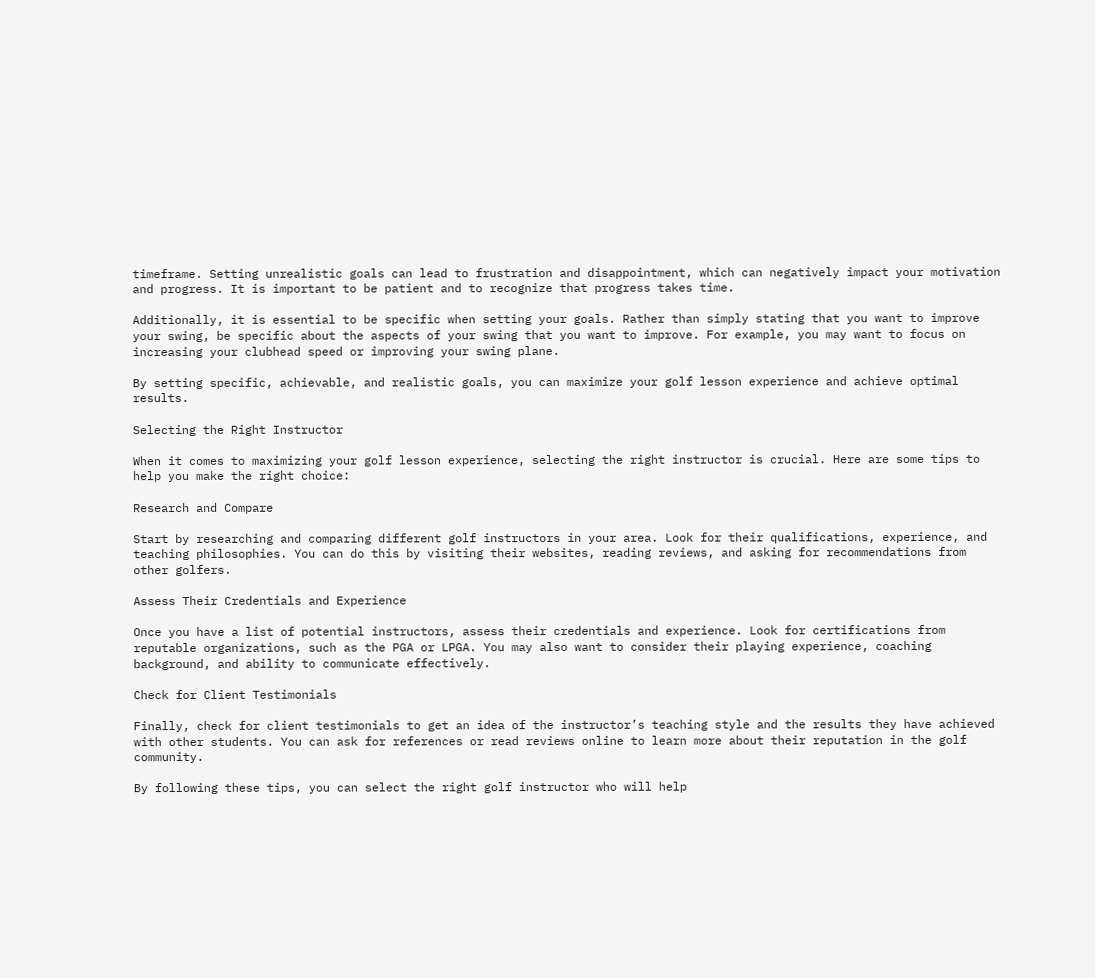timeframe. Setting unrealistic goals can lead to frustration and disappointment, which can negatively impact your motivation and progress. It is important to be patient and to recognize that progress takes time.

Additionally, it is essential to be specific when setting your goals. Rather than simply stating that you want to improve your swing, be specific about the aspects of your swing that you want to improve. For example, you may want to focus on increasing your clubhead speed or improving your swing plane.

By setting specific, achievable, and realistic goals, you can maximize your golf lesson experience and achieve optimal results.

Selecting the Right Instructor

When it comes to maximizing your golf lesson experience, selecting the right instructor is crucial. Here are some tips to help you make the right choice:

Research and Compare

Start by researching and comparing different golf instructors in your area. Look for their qualifications, experience, and teaching philosophies. You can do this by visiting their websites, reading reviews, and asking for recommendations from other golfers.

Assess Their Credentials and Experience

Once you have a list of potential instructors, assess their credentials and experience. Look for certifications from reputable organizations, such as the PGA or LPGA. You may also want to consider their playing experience, coaching background, and ability to communicate effectively.

Check for Client Testimonials

Finally, check for client testimonials to get an idea of the instructor’s teaching style and the results they have achieved with other students. You can ask for references or read reviews online to learn more about their reputation in the golf community.

By following these tips, you can select the right golf instructor who will help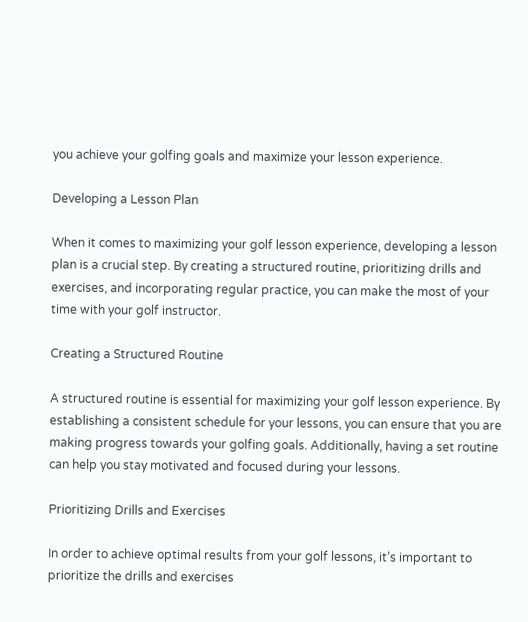you achieve your golfing goals and maximize your lesson experience.

Developing a Lesson Plan

When it comes to maximizing your golf lesson experience, developing a lesson plan is a crucial step. By creating a structured routine, prioritizing drills and exercises, and incorporating regular practice, you can make the most of your time with your golf instructor.

Creating a Structured Routine

A structured routine is essential for maximizing your golf lesson experience. By establishing a consistent schedule for your lessons, you can ensure that you are making progress towards your golfing goals. Additionally, having a set routine can help you stay motivated and focused during your lessons.

Prioritizing Drills and Exercises

In order to achieve optimal results from your golf lessons, it’s important to prioritize the drills and exercises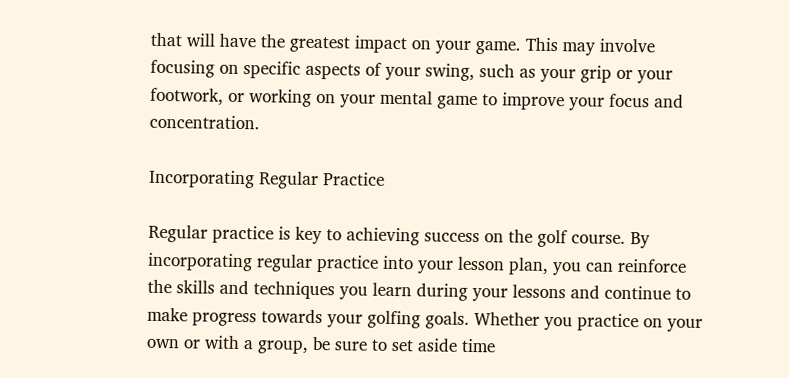that will have the greatest impact on your game. This may involve focusing on specific aspects of your swing, such as your grip or your footwork, or working on your mental game to improve your focus and concentration.

Incorporating Regular Practice

Regular practice is key to achieving success on the golf course. By incorporating regular practice into your lesson plan, you can reinforce the skills and techniques you learn during your lessons and continue to make progress towards your golfing goals. Whether you practice on your own or with a group, be sure to set aside time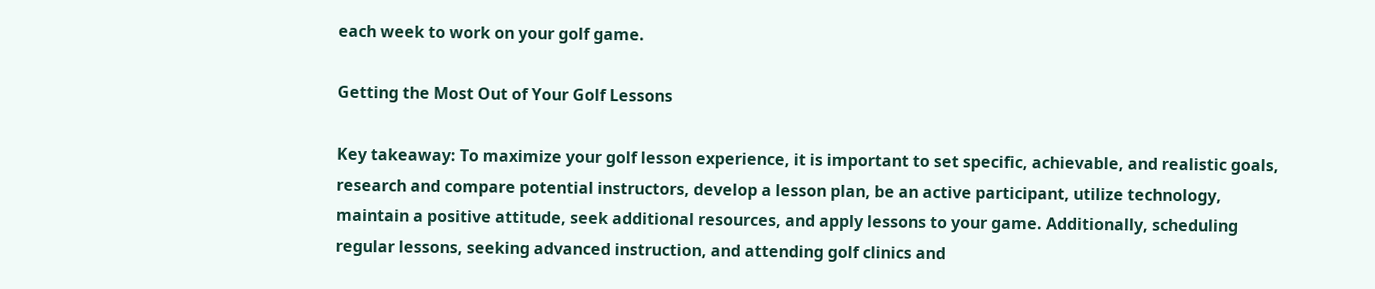each week to work on your golf game.

Getting the Most Out of Your Golf Lessons

Key takeaway: To maximize your golf lesson experience, it is important to set specific, achievable, and realistic goals, research and compare potential instructors, develop a lesson plan, be an active participant, utilize technology, maintain a positive attitude, seek additional resources, and apply lessons to your game. Additionally, scheduling regular lessons, seeking advanced instruction, and attending golf clinics and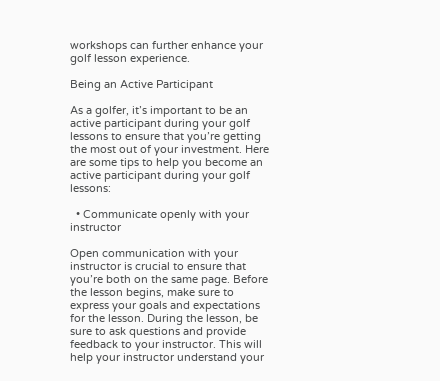workshops can further enhance your golf lesson experience.

Being an Active Participant

As a golfer, it’s important to be an active participant during your golf lessons to ensure that you’re getting the most out of your investment. Here are some tips to help you become an active participant during your golf lessons:

  • Communicate openly with your instructor

Open communication with your instructor is crucial to ensure that you’re both on the same page. Before the lesson begins, make sure to express your goals and expectations for the lesson. During the lesson, be sure to ask questions and provide feedback to your instructor. This will help your instructor understand your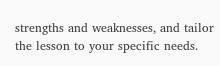strengths and weaknesses, and tailor the lesson to your specific needs.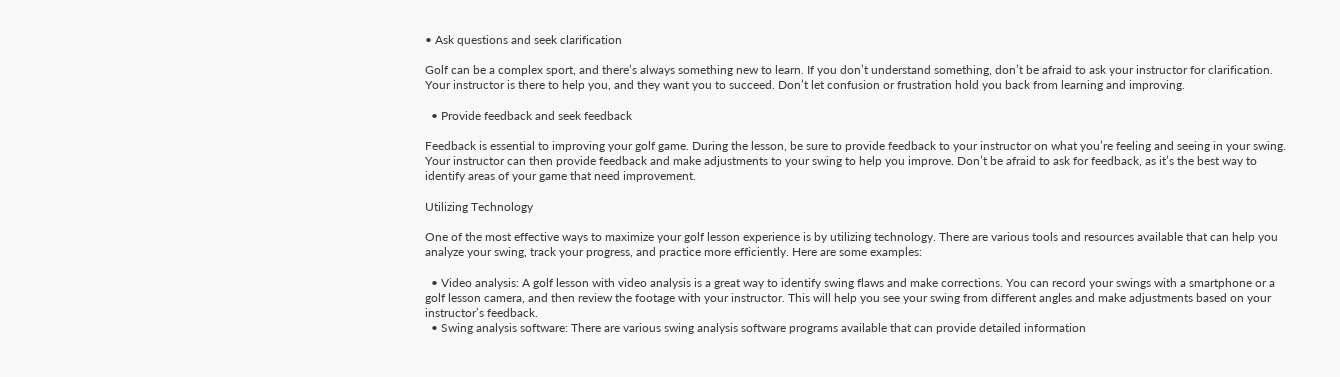• Ask questions and seek clarification

Golf can be a complex sport, and there’s always something new to learn. If you don’t understand something, don’t be afraid to ask your instructor for clarification. Your instructor is there to help you, and they want you to succeed. Don’t let confusion or frustration hold you back from learning and improving.

  • Provide feedback and seek feedback

Feedback is essential to improving your golf game. During the lesson, be sure to provide feedback to your instructor on what you’re feeling and seeing in your swing. Your instructor can then provide feedback and make adjustments to your swing to help you improve. Don’t be afraid to ask for feedback, as it’s the best way to identify areas of your game that need improvement.

Utilizing Technology

One of the most effective ways to maximize your golf lesson experience is by utilizing technology. There are various tools and resources available that can help you analyze your swing, track your progress, and practice more efficiently. Here are some examples:

  • Video analysis: A golf lesson with video analysis is a great way to identify swing flaws and make corrections. You can record your swings with a smartphone or a golf lesson camera, and then review the footage with your instructor. This will help you see your swing from different angles and make adjustments based on your instructor’s feedback.
  • Swing analysis software: There are various swing analysis software programs available that can provide detailed information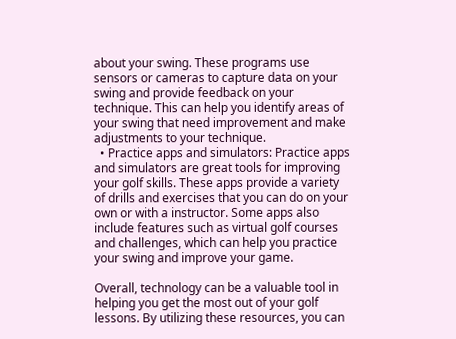about your swing. These programs use sensors or cameras to capture data on your swing and provide feedback on your technique. This can help you identify areas of your swing that need improvement and make adjustments to your technique.
  • Practice apps and simulators: Practice apps and simulators are great tools for improving your golf skills. These apps provide a variety of drills and exercises that you can do on your own or with a instructor. Some apps also include features such as virtual golf courses and challenges, which can help you practice your swing and improve your game.

Overall, technology can be a valuable tool in helping you get the most out of your golf lessons. By utilizing these resources, you can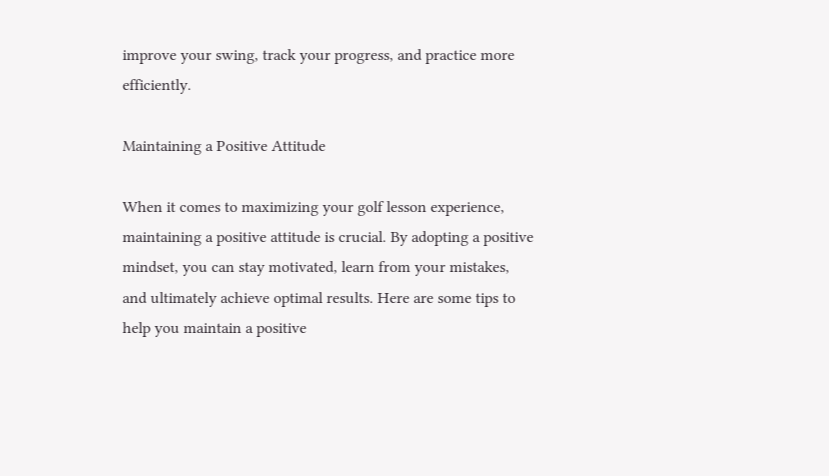improve your swing, track your progress, and practice more efficiently.

Maintaining a Positive Attitude

When it comes to maximizing your golf lesson experience, maintaining a positive attitude is crucial. By adopting a positive mindset, you can stay motivated, learn from your mistakes, and ultimately achieve optimal results. Here are some tips to help you maintain a positive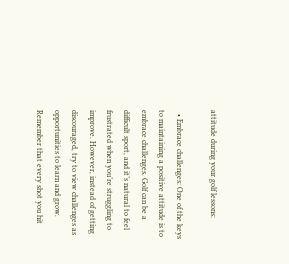attitude during your golf lessons:

  • Embrace challenges: One of the keys to maintaining a positive attitude is to embrace challenges. Golf can be a difficult sport, and it’s natural to feel frustrated when you’re struggling to improve. However, instead of getting discouraged, try to view challenges as opportunities to learn and grow. Remember that every shot you hit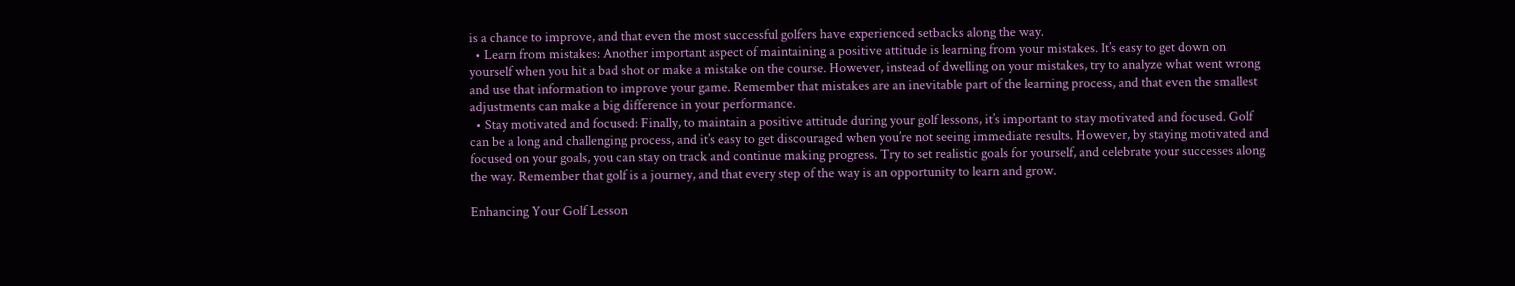is a chance to improve, and that even the most successful golfers have experienced setbacks along the way.
  • Learn from mistakes: Another important aspect of maintaining a positive attitude is learning from your mistakes. It’s easy to get down on yourself when you hit a bad shot or make a mistake on the course. However, instead of dwelling on your mistakes, try to analyze what went wrong and use that information to improve your game. Remember that mistakes are an inevitable part of the learning process, and that even the smallest adjustments can make a big difference in your performance.
  • Stay motivated and focused: Finally, to maintain a positive attitude during your golf lessons, it’s important to stay motivated and focused. Golf can be a long and challenging process, and it’s easy to get discouraged when you’re not seeing immediate results. However, by staying motivated and focused on your goals, you can stay on track and continue making progress. Try to set realistic goals for yourself, and celebrate your successes along the way. Remember that golf is a journey, and that every step of the way is an opportunity to learn and grow.

Enhancing Your Golf Lesson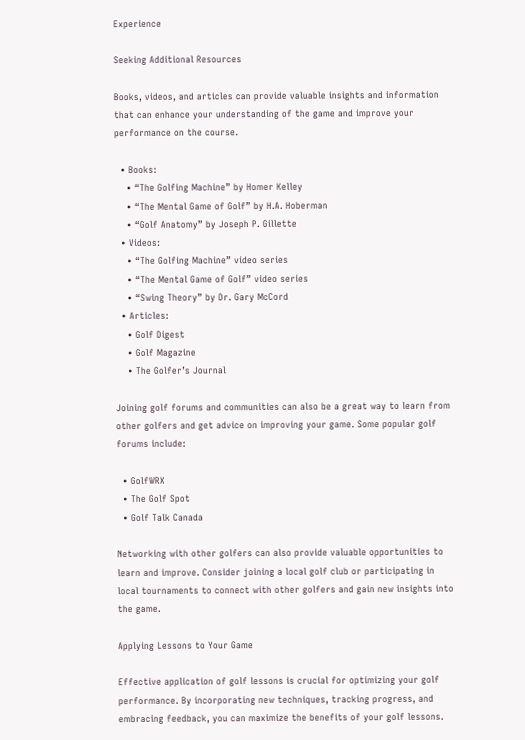Experience

Seeking Additional Resources

Books, videos, and articles can provide valuable insights and information that can enhance your understanding of the game and improve your performance on the course.

  • Books:
    • “The Golfing Machine” by Homer Kelley
    • “The Mental Game of Golf” by H.A. Hoberman
    • “Golf Anatomy” by Joseph P. Gillette
  • Videos:
    • “The Golfing Machine” video series
    • “The Mental Game of Golf” video series
    • “Swing Theory” by Dr. Gary McCord
  • Articles:
    • Golf Digest
    • Golf Magazine
    • The Golfer’s Journal

Joining golf forums and communities can also be a great way to learn from other golfers and get advice on improving your game. Some popular golf forums include:

  • GolfWRX
  • The Golf Spot
  • Golf Talk Canada

Networking with other golfers can also provide valuable opportunities to learn and improve. Consider joining a local golf club or participating in local tournaments to connect with other golfers and gain new insights into the game.

Applying Lessons to Your Game

Effective application of golf lessons is crucial for optimizing your golf performance. By incorporating new techniques, tracking progress, and embracing feedback, you can maximize the benefits of your golf lessons.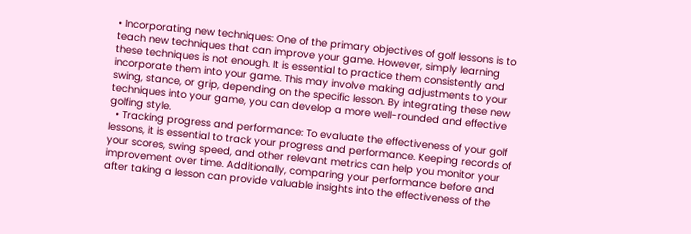• Incorporating new techniques: One of the primary objectives of golf lessons is to teach new techniques that can improve your game. However, simply learning these techniques is not enough. It is essential to practice them consistently and incorporate them into your game. This may involve making adjustments to your swing, stance, or grip, depending on the specific lesson. By integrating these new techniques into your game, you can develop a more well-rounded and effective golfing style.
  • Tracking progress and performance: To evaluate the effectiveness of your golf lessons, it is essential to track your progress and performance. Keeping records of your scores, swing speed, and other relevant metrics can help you monitor your improvement over time. Additionally, comparing your performance before and after taking a lesson can provide valuable insights into the effectiveness of the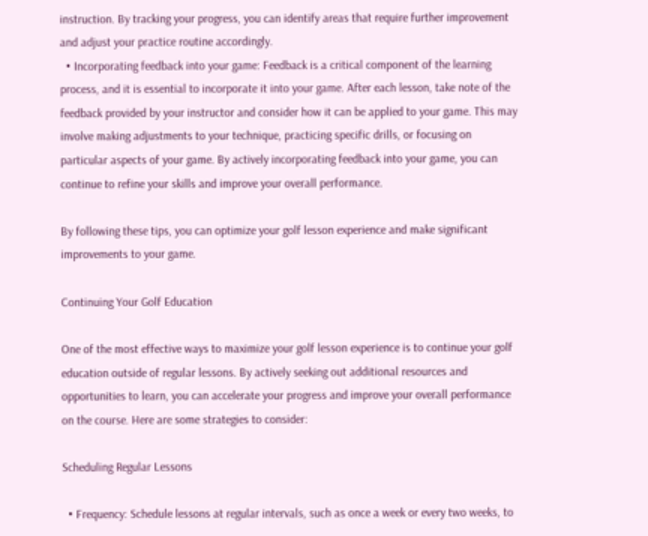instruction. By tracking your progress, you can identify areas that require further improvement and adjust your practice routine accordingly.
  • Incorporating feedback into your game: Feedback is a critical component of the learning process, and it is essential to incorporate it into your game. After each lesson, take note of the feedback provided by your instructor and consider how it can be applied to your game. This may involve making adjustments to your technique, practicing specific drills, or focusing on particular aspects of your game. By actively incorporating feedback into your game, you can continue to refine your skills and improve your overall performance.

By following these tips, you can optimize your golf lesson experience and make significant improvements to your game.

Continuing Your Golf Education

One of the most effective ways to maximize your golf lesson experience is to continue your golf education outside of regular lessons. By actively seeking out additional resources and opportunities to learn, you can accelerate your progress and improve your overall performance on the course. Here are some strategies to consider:

Scheduling Regular Lessons

  • Frequency: Schedule lessons at regular intervals, such as once a week or every two weeks, to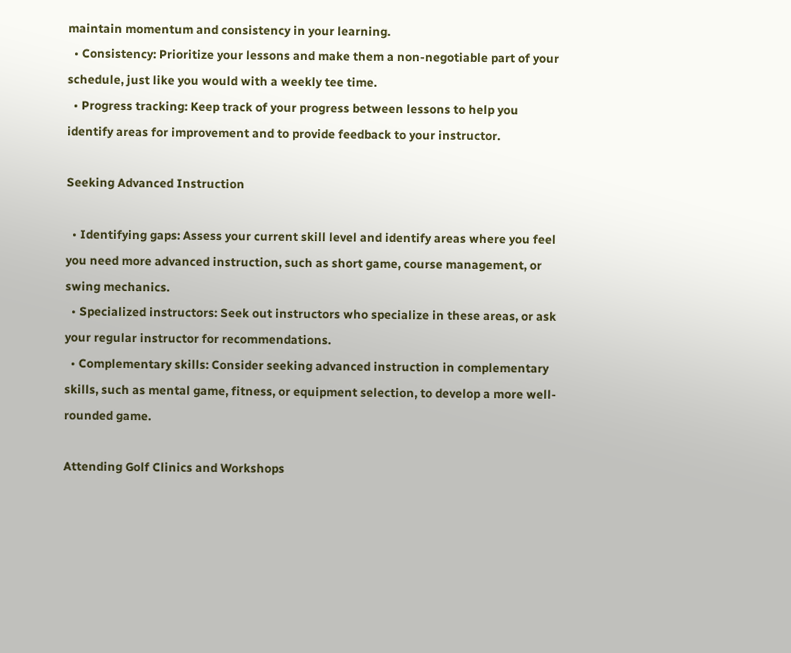maintain momentum and consistency in your learning.
  • Consistency: Prioritize your lessons and make them a non-negotiable part of your schedule, just like you would with a weekly tee time.
  • Progress tracking: Keep track of your progress between lessons to help you identify areas for improvement and to provide feedback to your instructor.

Seeking Advanced Instruction

  • Identifying gaps: Assess your current skill level and identify areas where you feel you need more advanced instruction, such as short game, course management, or swing mechanics.
  • Specialized instructors: Seek out instructors who specialize in these areas, or ask your regular instructor for recommendations.
  • Complementary skills: Consider seeking advanced instruction in complementary skills, such as mental game, fitness, or equipment selection, to develop a more well-rounded game.

Attending Golf Clinics and Workshops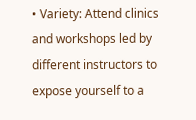• Variety: Attend clinics and workshops led by different instructors to expose yourself to a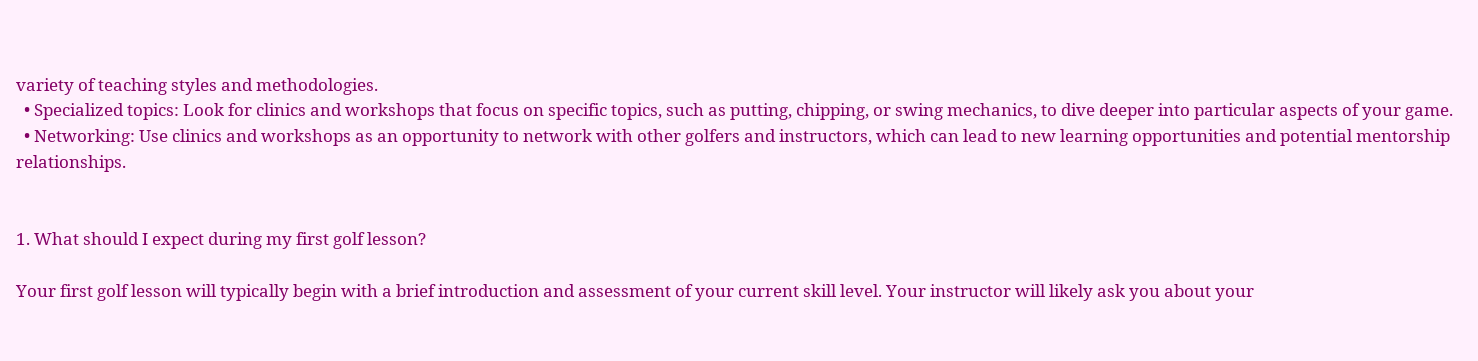variety of teaching styles and methodologies.
  • Specialized topics: Look for clinics and workshops that focus on specific topics, such as putting, chipping, or swing mechanics, to dive deeper into particular aspects of your game.
  • Networking: Use clinics and workshops as an opportunity to network with other golfers and instructors, which can lead to new learning opportunities and potential mentorship relationships.


1. What should I expect during my first golf lesson?

Your first golf lesson will typically begin with a brief introduction and assessment of your current skill level. Your instructor will likely ask you about your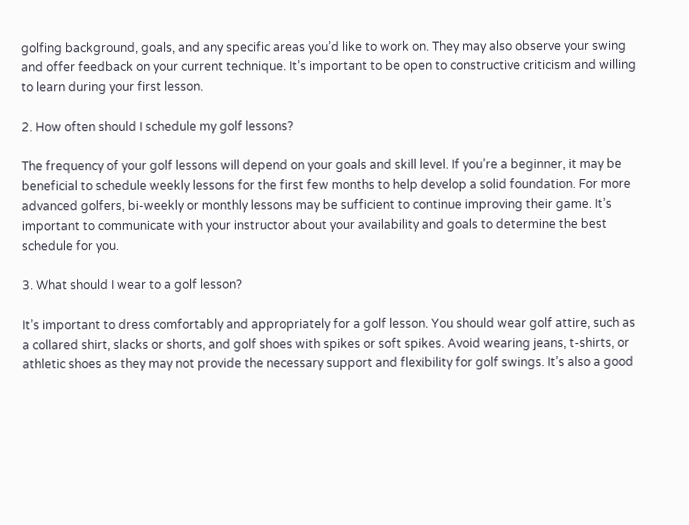golfing background, goals, and any specific areas you’d like to work on. They may also observe your swing and offer feedback on your current technique. It’s important to be open to constructive criticism and willing to learn during your first lesson.

2. How often should I schedule my golf lessons?

The frequency of your golf lessons will depend on your goals and skill level. If you’re a beginner, it may be beneficial to schedule weekly lessons for the first few months to help develop a solid foundation. For more advanced golfers, bi-weekly or monthly lessons may be sufficient to continue improving their game. It’s important to communicate with your instructor about your availability and goals to determine the best schedule for you.

3. What should I wear to a golf lesson?

It’s important to dress comfortably and appropriately for a golf lesson. You should wear golf attire, such as a collared shirt, slacks or shorts, and golf shoes with spikes or soft spikes. Avoid wearing jeans, t-shirts, or athletic shoes as they may not provide the necessary support and flexibility for golf swings. It’s also a good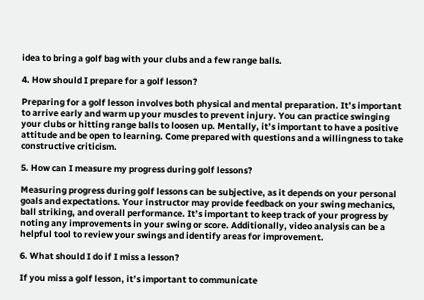idea to bring a golf bag with your clubs and a few range balls.

4. How should I prepare for a golf lesson?

Preparing for a golf lesson involves both physical and mental preparation. It’s important to arrive early and warm up your muscles to prevent injury. You can practice swinging your clubs or hitting range balls to loosen up. Mentally, it’s important to have a positive attitude and be open to learning. Come prepared with questions and a willingness to take constructive criticism.

5. How can I measure my progress during golf lessons?

Measuring progress during golf lessons can be subjective, as it depends on your personal goals and expectations. Your instructor may provide feedback on your swing mechanics, ball striking, and overall performance. It’s important to keep track of your progress by noting any improvements in your swing or score. Additionally, video analysis can be a helpful tool to review your swings and identify areas for improvement.

6. What should I do if I miss a lesson?

If you miss a golf lesson, it’s important to communicate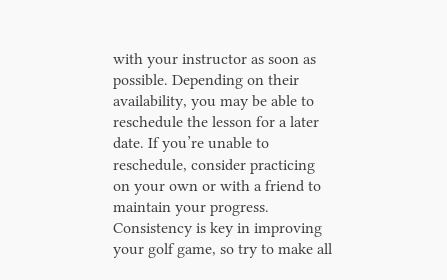with your instructor as soon as possible. Depending on their availability, you may be able to reschedule the lesson for a later date. If you’re unable to reschedule, consider practicing on your own or with a friend to maintain your progress. Consistency is key in improving your golf game, so try to make all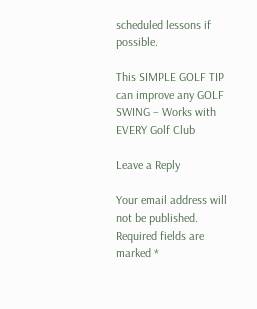scheduled lessons if possible.

This SIMPLE GOLF TIP can improve any GOLF SWING – Works with EVERY Golf Club

Leave a Reply

Your email address will not be published. Required fields are marked *